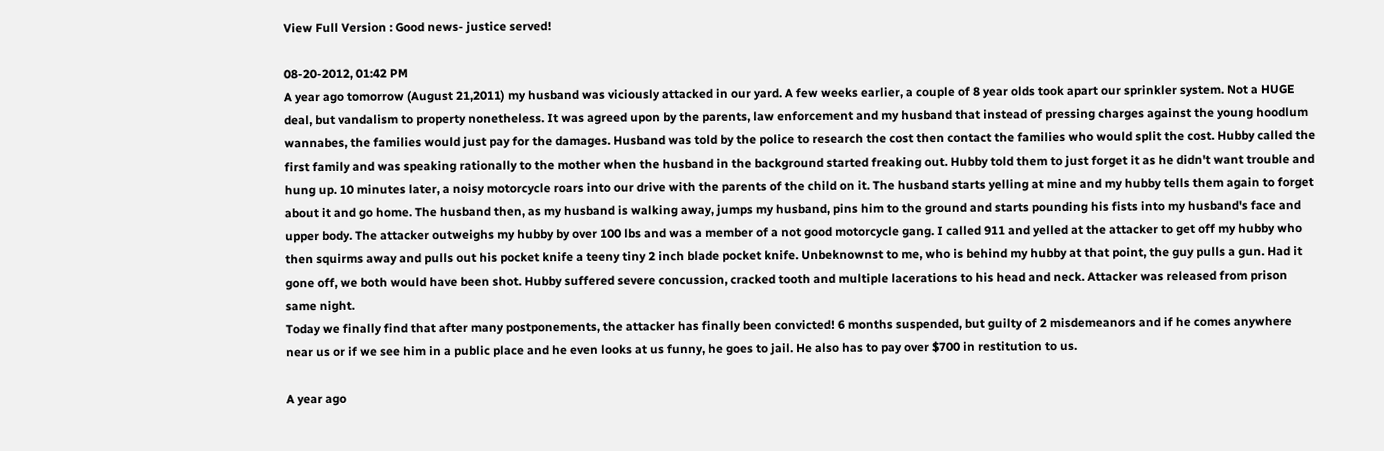View Full Version : Good news- justice served!

08-20-2012, 01:42 PM
A year ago tomorrow (August 21,2011) my husband was viciously attacked in our yard. A few weeks earlier, a couple of 8 year olds took apart our sprinkler system. Not a HUGE deal, but vandalism to property nonetheless. It was agreed upon by the parents, law enforcement and my husband that instead of pressing charges against the young hoodlum wannabes, the families would just pay for the damages. Husband was told by the police to research the cost then contact the families who would split the cost. Hubby called the first family and was speaking rationally to the mother when the husband in the background started freaking out. Hubby told them to just forget it as he didn't want trouble and hung up. 10 minutes later, a noisy motorcycle roars into our drive with the parents of the child on it. The husband starts yelling at mine and my hubby tells them again to forget about it and go home. The husband then, as my husband is walking away, jumps my husband, pins him to the ground and starts pounding his fists into my husband's face and upper body. The attacker outweighs my hubby by over 100 lbs and was a member of a not good motorcycle gang. I called 911 and yelled at the attacker to get off my hubby who then squirms away and pulls out his pocket knife a teeny tiny 2 inch blade pocket knife. Unbeknownst to me, who is behind my hubby at that point, the guy pulls a gun. Had it gone off, we both would have been shot. Hubby suffered severe concussion, cracked tooth and multiple lacerations to his head and neck. Attacker was released from prison same night.
Today we finally find that after many postponements, the attacker has finally been convicted! 6 months suspended, but guilty of 2 misdemeanors and if he comes anywhere near us or if we see him in a public place and he even looks at us funny, he goes to jail. He also has to pay over $700 in restitution to us.

A year ago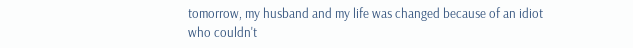tomorrow, my husband and my life was changed because of an idiot who couldn't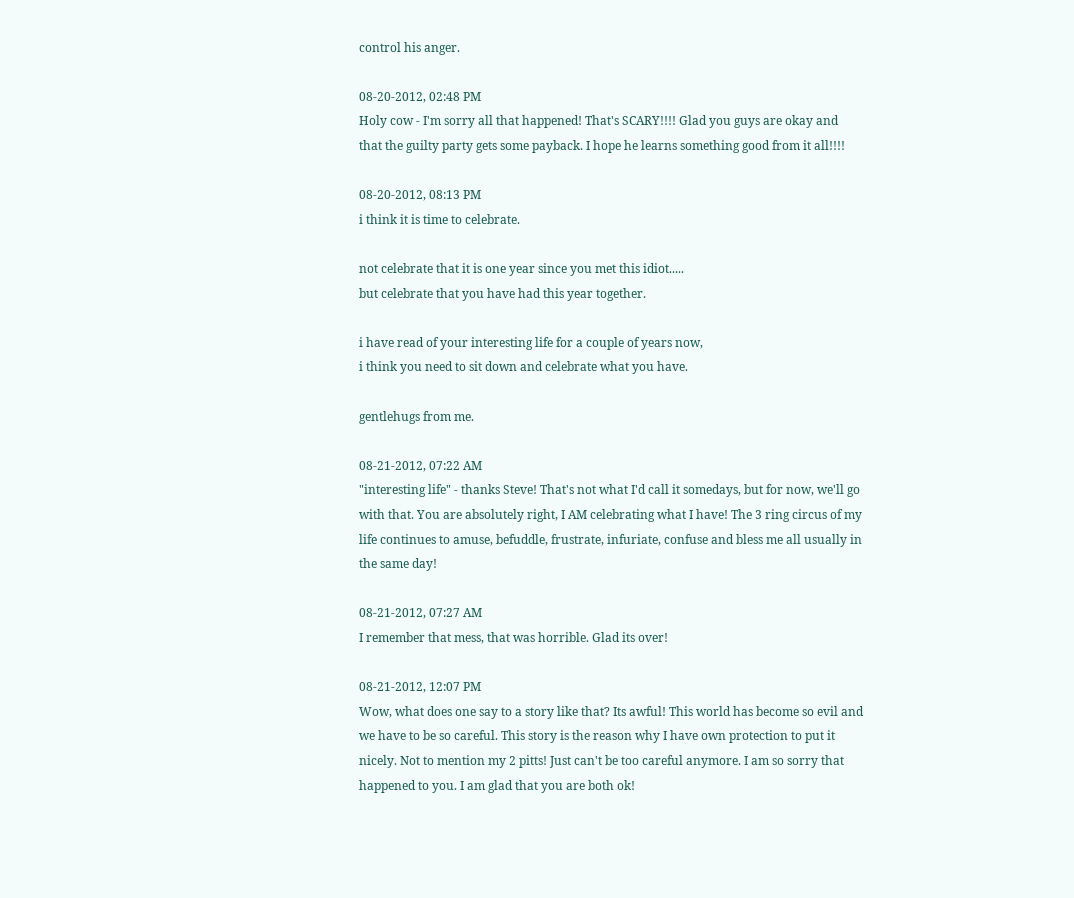control his anger.

08-20-2012, 02:48 PM
Holy cow - I'm sorry all that happened! That's SCARY!!!! Glad you guys are okay and that the guilty party gets some payback. I hope he learns something good from it all!!!!

08-20-2012, 08:13 PM
i think it is time to celebrate.

not celebrate that it is one year since you met this idiot.....
but celebrate that you have had this year together.

i have read of your interesting life for a couple of years now,
i think you need to sit down and celebrate what you have.

gentlehugs from me.

08-21-2012, 07:22 AM
"interesting life" - thanks Steve! That's not what I'd call it somedays, but for now, we'll go with that. You are absolutely right, I AM celebrating what I have! The 3 ring circus of my life continues to amuse, befuddle, frustrate, infuriate, confuse and bless me all usually in the same day!

08-21-2012, 07:27 AM
I remember that mess, that was horrible. Glad its over!

08-21-2012, 12:07 PM
Wow, what does one say to a story like that? Its awful! This world has become so evil and we have to be so careful. This story is the reason why I have own protection to put it nicely. Not to mention my 2 pitts! Just can't be too careful anymore. I am so sorry that happened to you. I am glad that you are both ok!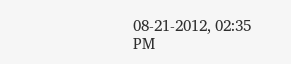08-21-2012, 02:35 PM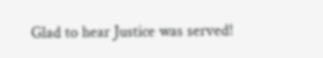Glad to hear Justice was served!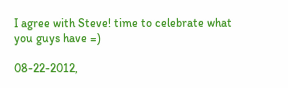I agree with Steve! time to celebrate what you guys have =)

08-22-2012,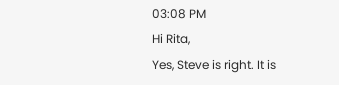03:08 PM
Hi Rita,
Yes, Steve is right. It is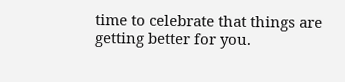time to celebrate that things are getting better for you.